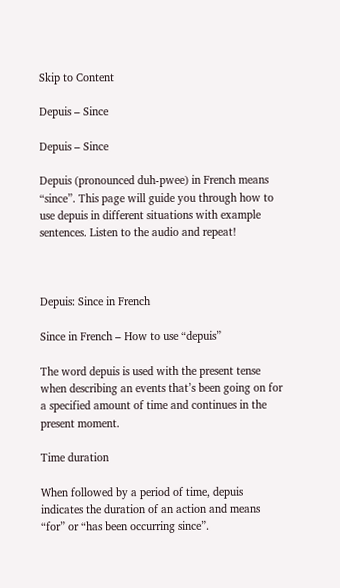Skip to Content

Depuis – Since

Depuis – Since

Depuis (pronounced duh-pwee) in French means “since”. This page will guide you through how to use depuis in different situations with example sentences. Listen to the audio and repeat!



Depuis: Since in French

Since in French – How to use “depuis”

The word depuis is used with the present tense when describing an events that’s been going on for a specified amount of time and continues in the present moment.

Time duration

When followed by a period of time, depuis indicates the duration of an action and means “for” or “has been occurring since”.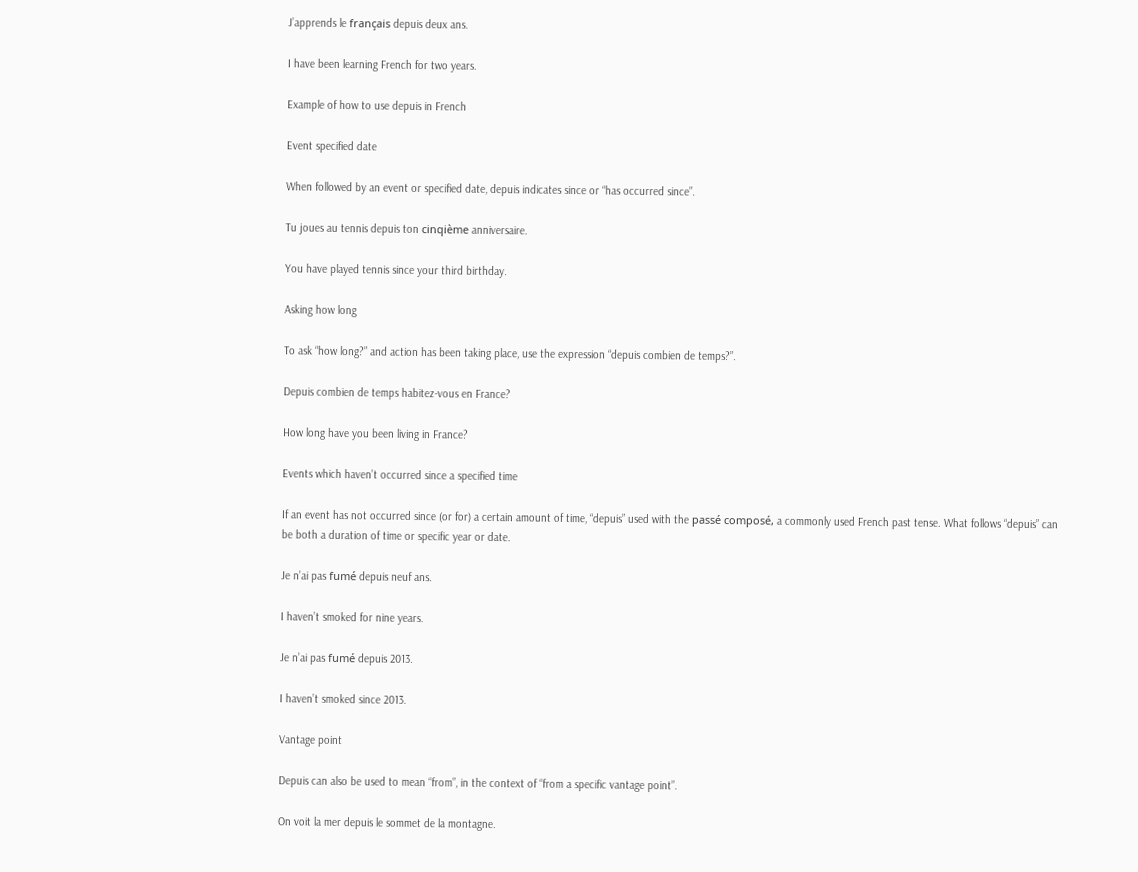J’apprends le français depuis deux ans.

I have been learning French for two years.

Example of how to use depuis in French

Event specified date

When followed by an event or specified date, depuis indicates since or “has occurred since”.

Tu joues au tennis depuis ton cinqième anniversaire.

You have played tennis since your third birthday.

Asking how long

To ask “how long?” and action has been taking place, use the expression “depuis combien de temps?”.

Depuis combien de temps habitez-vous en France?

How long have you been living in France?

Events which haven’t occurred since a specified time

If an event has not occurred since (or for) a certain amount of time, “depuis” used with the passé composé, a commonly used French past tense. What follows “depuis” can be both a duration of time or specific year or date.

Je n’ai pas fumé depuis neuf ans.

I haven’t smoked for nine years.

Je n’ai pas fumé depuis 2013.

I haven’t smoked since 2013.

Vantage point

Depuis can also be used to mean “from”, in the context of “from a specific vantage point”.

On voit la mer depuis le sommet de la montagne.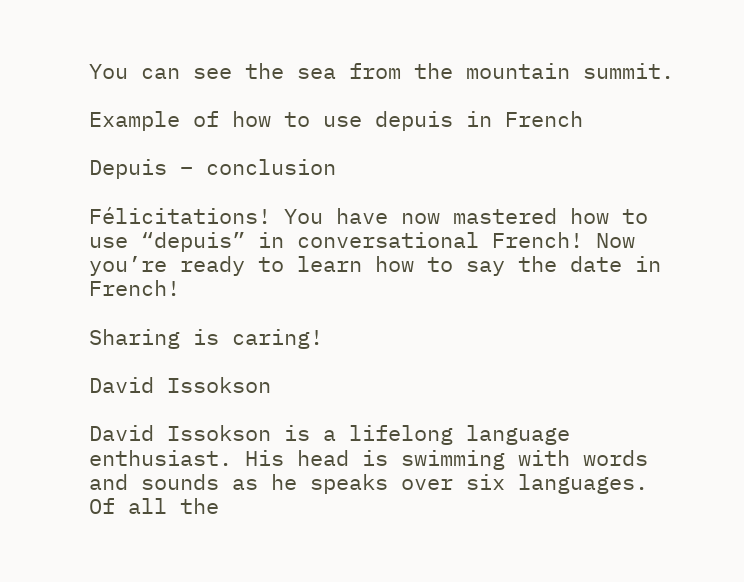You can see the sea from the mountain summit.

Example of how to use depuis in French

Depuis – conclusion

Félicitations! You have now mastered how to use “depuis” in conversational French! Now you’re ready to learn how to say the date in French!

Sharing is caring!

David Issokson

David Issokson is a lifelong language enthusiast. His head is swimming with words and sounds as he speaks over six languages. Of all the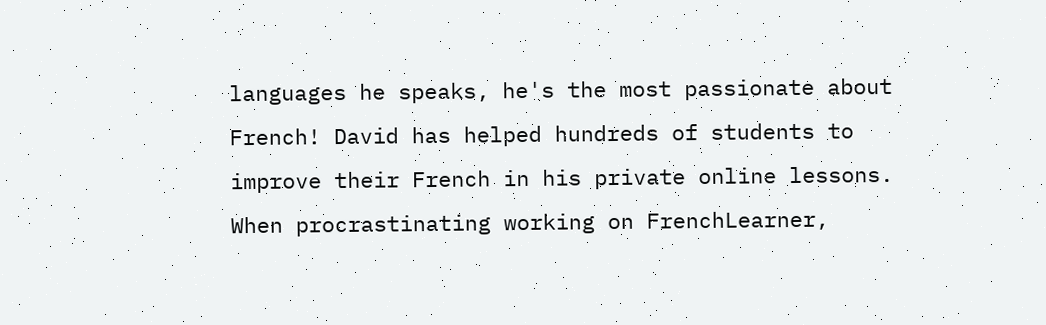languages he speaks, he's the most passionate about French! David has helped hundreds of students to improve their French in his private online lessons. When procrastinating working on FrenchLearner,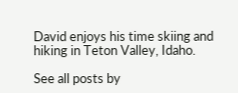David enjoys his time skiing and hiking in Teton Valley, Idaho.

See all posts by